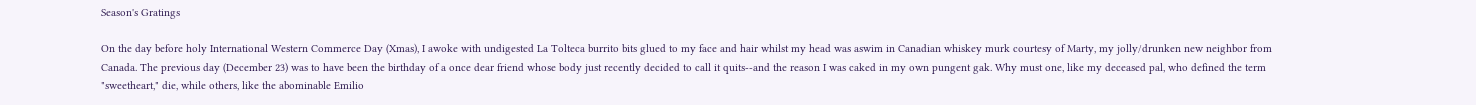Season's Gratings

On the day before holy International Western Commerce Day (Xmas), I awoke with undigested La Tolteca burrito bits glued to my face and hair whilst my head was aswim in Canadian whiskey murk courtesy of Marty, my jolly/drunken new neighbor from Canada. The previous day (December 23) was to have been the birthday of a once dear friend whose body just recently decided to call it quits--and the reason I was caked in my own pungent gak. Why must one, like my deceased pal, who defined the term "sweetheart," die, while others, like the abominable Emilio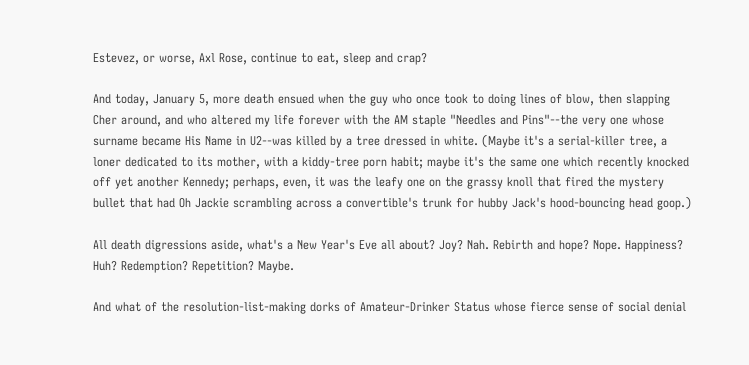Estevez, or worse, Axl Rose, continue to eat, sleep and crap?

And today, January 5, more death ensued when the guy who once took to doing lines of blow, then slapping Cher around, and who altered my life forever with the AM staple "Needles and Pins"--the very one whose surname became His Name in U2--was killed by a tree dressed in white. (Maybe it's a serial-killer tree, a loner dedicated to its mother, with a kiddy-tree porn habit; maybe it's the same one which recently knocked off yet another Kennedy; perhaps, even, it was the leafy one on the grassy knoll that fired the mystery bullet that had Oh Jackie scrambling across a convertible's trunk for hubby Jack's hood-bouncing head goop.)

All death digressions aside, what's a New Year's Eve all about? Joy? Nah. Rebirth and hope? Nope. Happiness? Huh? Redemption? Repetition? Maybe.

And what of the resolution-list-making dorks of Amateur-Drinker Status whose fierce sense of social denial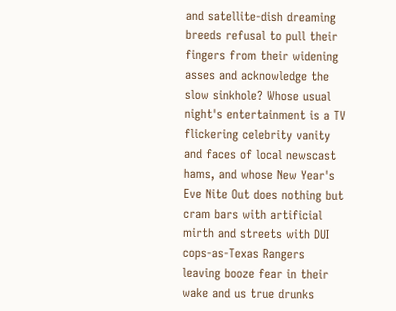and satellite-dish dreaming breeds refusal to pull their fingers from their widening asses and acknowledge the slow sinkhole? Whose usual night's entertainment is a TV flickering celebrity vanity and faces of local newscast hams, and whose New Year's Eve Nite Out does nothing but cram bars with artificial mirth and streets with DUI cops-as-Texas Rangers leaving booze fear in their wake and us true drunks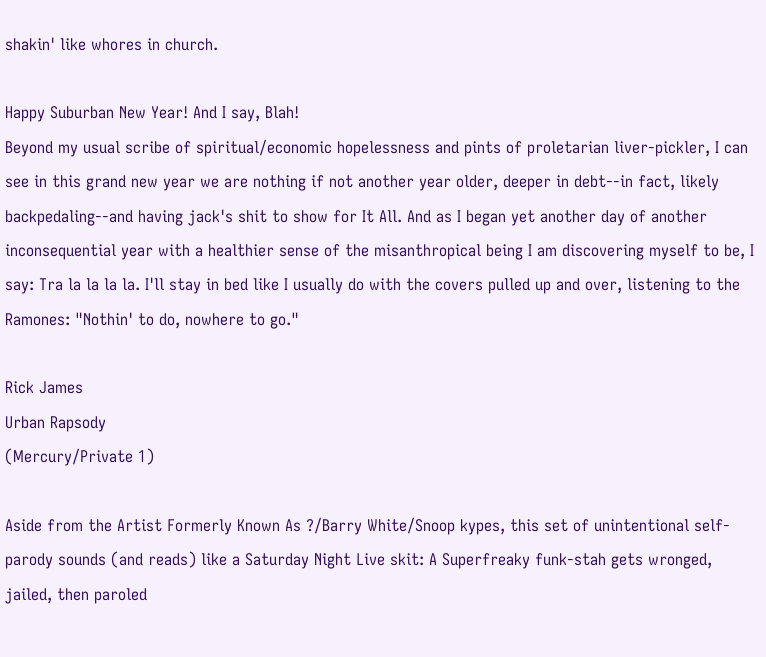shakin' like whores in church.

Happy Suburban New Year! And I say, Blah!
Beyond my usual scribe of spiritual/economic hopelessness and pints of proletarian liver-pickler, I can see in this grand new year we are nothing if not another year older, deeper in debt--in fact, likely backpedaling--and having jack's shit to show for It All. And as I began yet another day of another inconsequential year with a healthier sense of the misanthropical being I am discovering myself to be, I say: Tra la la la la. I'll stay in bed like I usually do with the covers pulled up and over, listening to the Ramones: "Nothin' to do, nowhere to go."

Rick James
Urban Rapsody
(Mercury/Private 1)

Aside from the Artist Formerly Known As ?/Barry White/Snoop kypes, this set of unintentional self-parody sounds (and reads) like a Saturday Night Live skit: A Superfreaky funk-stah gets wronged, jailed, then paroled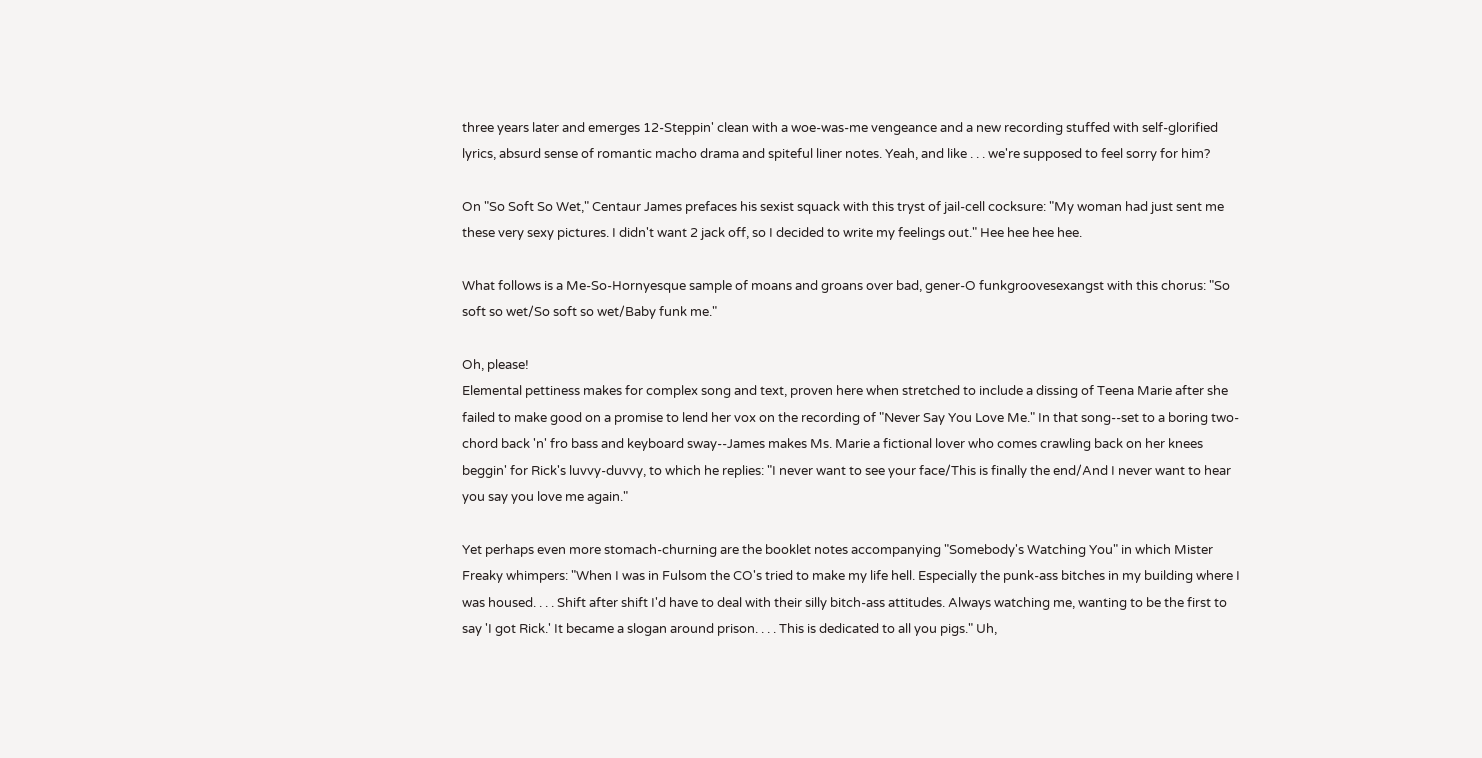three years later and emerges 12-Steppin' clean with a woe-was-me vengeance and a new recording stuffed with self-glorified lyrics, absurd sense of romantic macho drama and spiteful liner notes. Yeah, and like . . . we're supposed to feel sorry for him?

On "So Soft So Wet," Centaur James prefaces his sexist squack with this tryst of jail-cell cocksure: "My woman had just sent me these very sexy pictures. I didn't want 2 jack off, so I decided to write my feelings out." Hee hee hee hee.

What follows is a Me-So-Hornyesque sample of moans and groans over bad, gener-O funkgroovesexangst with this chorus: "So soft so wet/So soft so wet/Baby funk me."

Oh, please!
Elemental pettiness makes for complex song and text, proven here when stretched to include a dissing of Teena Marie after she failed to make good on a promise to lend her vox on the recording of "Never Say You Love Me." In that song--set to a boring two-chord back 'n' fro bass and keyboard sway--James makes Ms. Marie a fictional lover who comes crawling back on her knees beggin' for Rick's luvvy-duvvy, to which he replies: "I never want to see your face/This is finally the end/And I never want to hear you say you love me again."

Yet perhaps even more stomach-churning are the booklet notes accompanying "Somebody's Watching You" in which Mister Freaky whimpers: "When I was in Fulsom the CO's tried to make my life hell. Especially the punk-ass bitches in my building where I was housed. . . . Shift after shift I'd have to deal with their silly bitch-ass attitudes. Always watching me, wanting to be the first to say 'I got Rick.' It became a slogan around prison. . . . This is dedicated to all you pigs." Uh,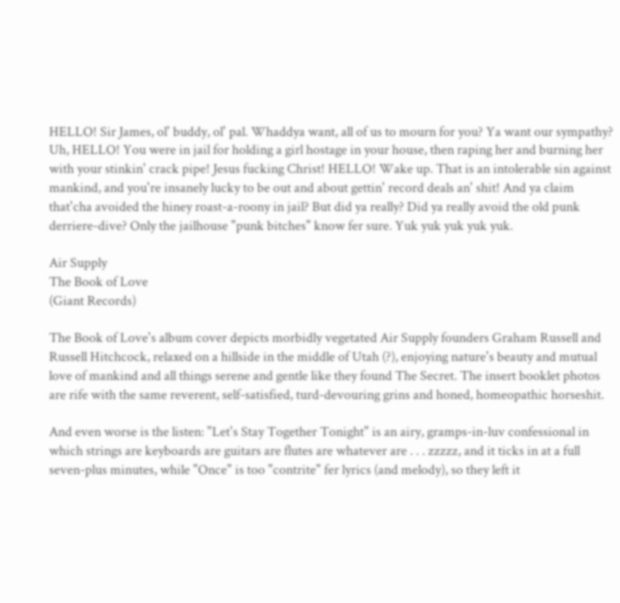HELLO! Sir James, ol' buddy, ol' pal. Whaddya want, all of us to mourn for you? Ya want our sympathy? Uh, HELLO! You were in jail for holding a girl hostage in your house, then raping her and burning her with your stinkin' crack pipe! Jesus fucking Christ! HELLO! Wake up. That is an intolerable sin against mankind, and you're insanely lucky to be out and about gettin' record deals an' shit! And ya claim that'cha avoided the hiney roast-a-roony in jail? But did ya really? Did ya really avoid the old punk derriere-dive? Only the jailhouse "punk bitches" know fer sure. Yuk yuk yuk yuk yuk.

Air Supply
The Book of Love
(Giant Records)

The Book of Love's album cover depicts morbidly vegetated Air Supply founders Graham Russell and Russell Hitchcock, relaxed on a hillside in the middle of Utah (?), enjoying nature's beauty and mutual love of mankind and all things serene and gentle like they found The Secret. The insert booklet photos are rife with the same reverent, self-satisfied, turd-devouring grins and honed, homeopathic horseshit.

And even worse is the listen: "Let's Stay Together Tonight" is an airy, gramps-in-luv confessional in which strings are keyboards are guitars are flutes are whatever are . . . zzzzz, and it ticks in at a full seven-plus minutes, while "Once" is too "contrite" fer lyrics (and melody), so they left it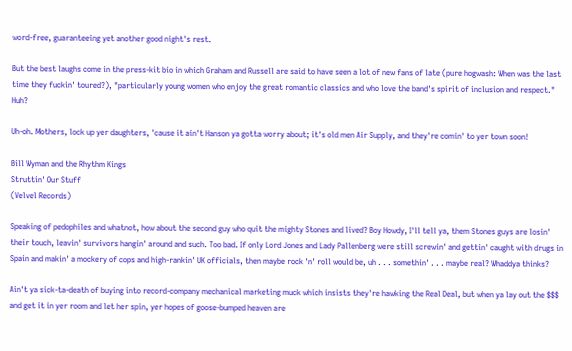word-free, guaranteeing yet another good night's rest.

But the best laughs come in the press-kit bio in which Graham and Russell are said to have seen a lot of new fans of late (pure hogwash: When was the last time they fuckin' toured?), "particularly young women who enjoy the great romantic classics and who love the band's spirit of inclusion and respect." Huh?

Uh-oh. Mothers, lock up yer daughters, 'cause it ain't Hanson ya gotta worry about; it's old men Air Supply, and they're comin' to yer town soon!

Bill Wyman and the Rhythm Kings
Struttin' Our Stuff
(Velvel Records)

Speaking of pedophiles and whatnot, how about the second guy who quit the mighty Stones and lived? Boy Howdy, I'll tell ya, them Stones guys are losin' their touch, leavin' survivors hangin' around and such. Too bad. If only Lord Jones and Lady Pallenberg were still screwin' and gettin' caught with drugs in Spain and makin' a mockery of cops and high-rankin' UK officials, then maybe rock 'n' roll would be, uh . . . somethin' . . . maybe real? Whaddya thinks?

Ain't ya sick-ta-death of buying into record-company mechanical marketing muck which insists they're hawking the Real Deal, but when ya lay out the $$$ and get it in yer room and let her spin, yer hopes of goose-bumped heaven are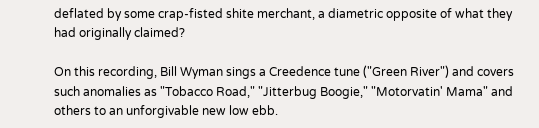deflated by some crap-fisted shite merchant, a diametric opposite of what they had originally claimed?

On this recording, Bill Wyman sings a Creedence tune ("Green River") and covers such anomalies as "Tobacco Road," "Jitterbug Boogie," "Motorvatin' Mama" and others to an unforgivable new low ebb.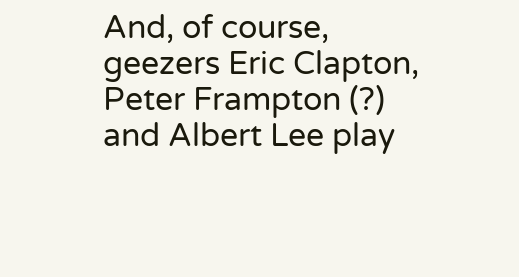And, of course, geezers Eric Clapton, Peter Frampton (?) and Albert Lee play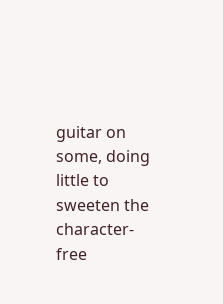guitar on some, doing little to sweeten the character-free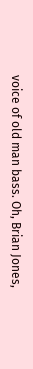voice of old man bass. Oh, Brian Jones,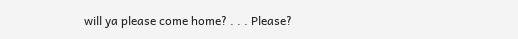will ya please come home? . . . Please?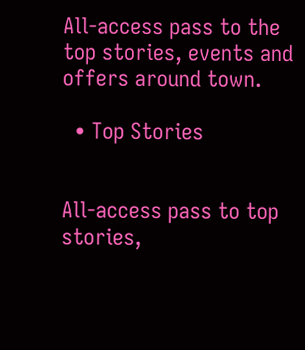All-access pass to the top stories, events and offers around town.

  • Top Stories


All-access pass to top stories,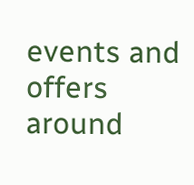events and offers around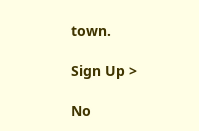town.

Sign Up >

No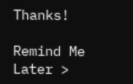Thanks!

Remind Me Later >